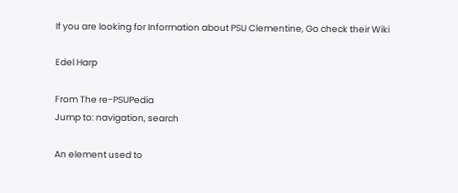If you are looking for Information about PSU Clementine, Go check their Wiki

Edel Harp

From The re-PSUPedia
Jump to: navigation, search

An element used to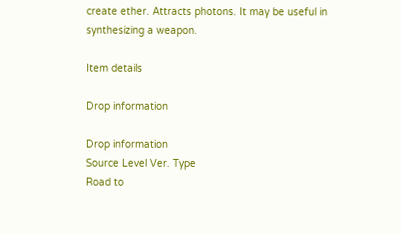create ether. Attracts photons. It may be useful in synthesizing a weapon.

Item details

Drop information

Drop information
Source Level Ver. Type
Road to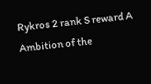Rykros 2 rank S reward A Ambition of the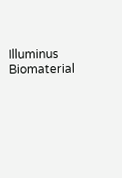Illuminus Biomaterial